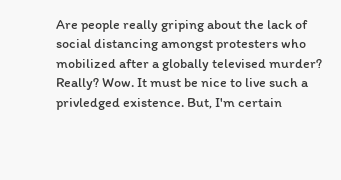Are people really griping about the lack of social distancing amongst protesters who mobilized after a globally televised murder? Really? Wow. It must be nice to live such a privledged existence. But, I'm certain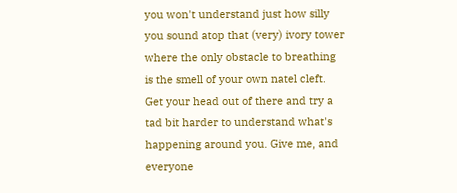you won't understand just how silly you sound atop that (very) ivory tower where the only obstacle to breathing is the smell of your own natel cleft. Get your head out of there and try a tad bit harder to understand what's happening around you. Give me, and everyone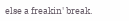else a freakin' break.